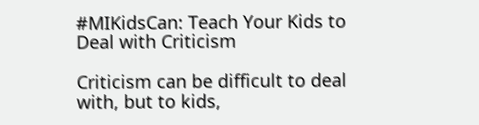#MIKidsCan: Teach Your Kids to Deal with Criticism

Criticism can be difficult to deal with, but to kids,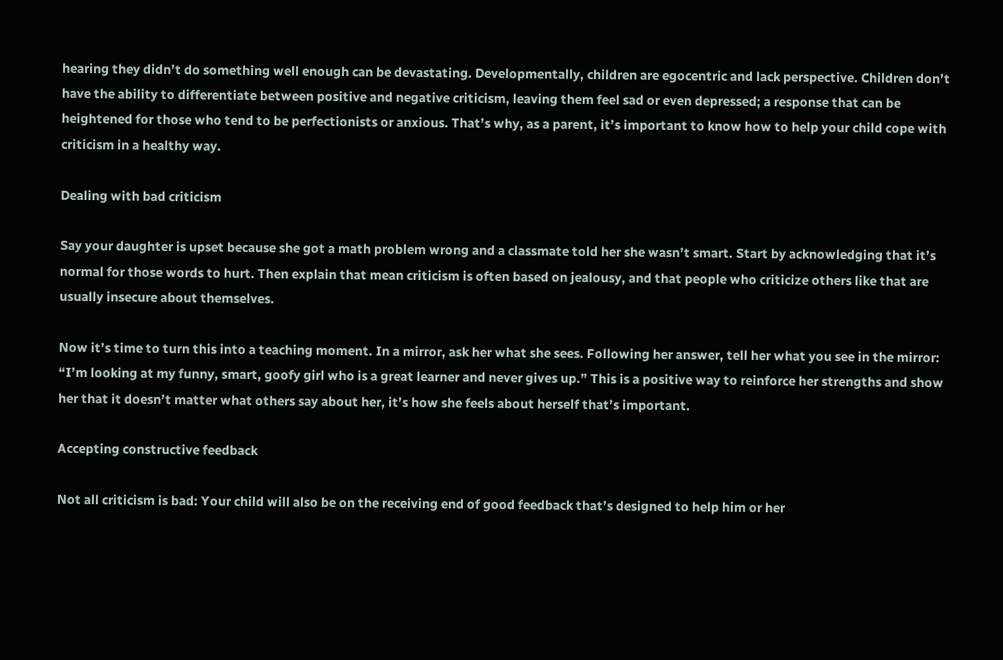hearing they didn’t do something well enough can be devastating. Developmentally, children are egocentric and lack perspective. Children don’t have the ability to differentiate between positive and negative criticism, leaving them feel sad or even depressed; a response that can be heightened for those who tend to be perfectionists or anxious. That’s why, as a parent, it’s important to know how to help your child cope with criticism in a healthy way.

Dealing with bad criticism

Say your daughter is upset because she got a math problem wrong and a classmate told her she wasn’t smart. Start by acknowledging that it’s normal for those words to hurt. Then explain that mean criticism is often based on jealousy, and that people who criticize others like that are usually insecure about themselves.

Now it’s time to turn this into a teaching moment. In a mirror, ask her what she sees. Following her answer, tell her what you see in the mirror: “I’m looking at my funny, smart, goofy girl who is a great learner and never gives up.” This is a positive way to reinforce her strengths and show her that it doesn’t matter what others say about her, it’s how she feels about herself that’s important.

Accepting constructive feedback

Not all criticism is bad: Your child will also be on the receiving end of good feedback that’s designed to help him or her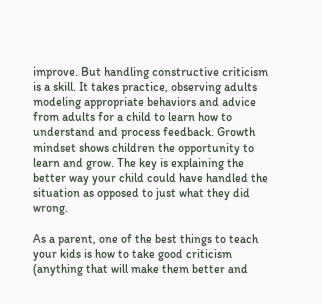improve. But handling constructive criticism is a skill. It takes practice, observing adults modeling appropriate behaviors and advice from adults for a child to learn how to understand and process feedback. Growth mindset shows children the opportunity to learn and grow. The key is explaining the better way your child could have handled the situation as opposed to just what they did wrong.

As a parent, one of the best things to teach your kids is how to take good criticism (anything that will make them better and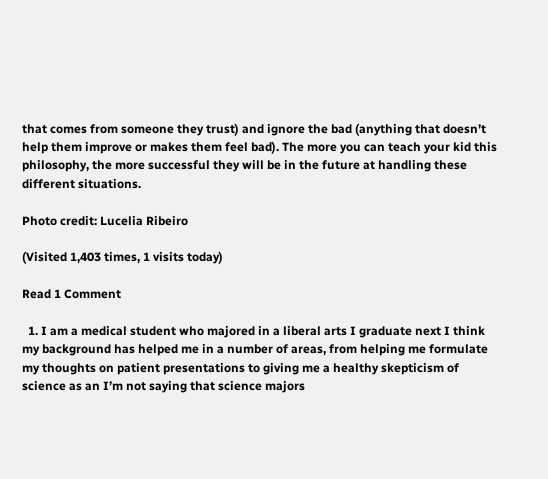that comes from someone they trust) and ignore the bad (anything that doesn’t help them improve or makes them feel bad). The more you can teach your kid this philosophy, the more successful they will be in the future at handling these different situations.

Photo credit: Lucelia Ribeiro

(Visited 1,403 times, 1 visits today)

Read 1 Comment

  1. I am a medical student who majored in a liberal arts I graduate next I think my background has helped me in a number of areas, from helping me formulate my thoughts on patient presentations to giving me a healthy skepticism of science as an I’m not saying that science majors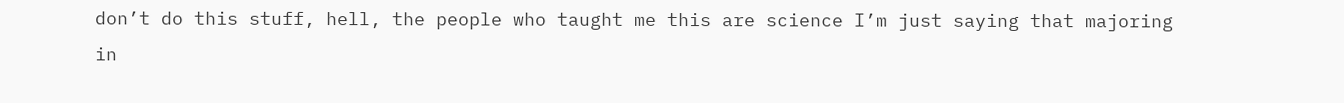don’t do this stuff, hell, the people who taught me this are science I’m just saying that majoring in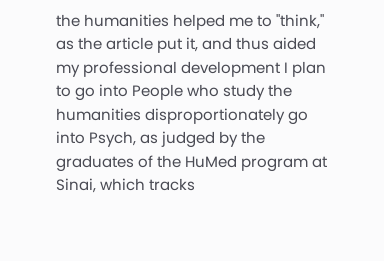the humanities helped me to "think," as the article put it, and thus aided my professional development I plan to go into People who study the humanities disproportionately go into Psych, as judged by the graduates of the HuMed program at Sinai, which tracks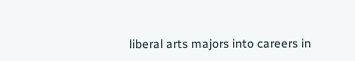liberal arts majors into careers in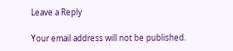Leave a Reply

Your email address will not be published.